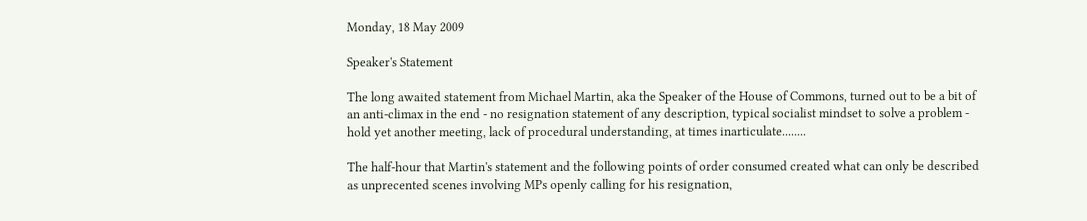Monday, 18 May 2009

Speaker's Statement

The long awaited statement from Michael Martin, aka the Speaker of the House of Commons, turned out to be a bit of an anti-climax in the end - no resignation statement of any description, typical socialist mindset to solve a problem - hold yet another meeting, lack of procedural understanding, at times inarticulate........

The half-hour that Martin's statement and the following points of order consumed created what can only be described as unprecented scenes involving MPs openly calling for his resignation,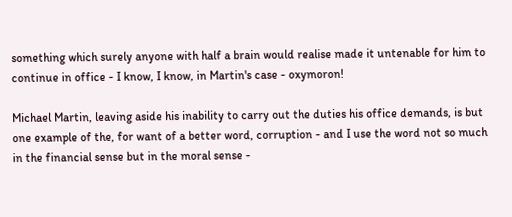something which surely anyone with half a brain would realise made it untenable for him to continue in office - I know, I know, in Martin's case - oxymoron!

Michael Martin, leaving aside his inability to carry out the duties his office demands, is but one example of the, for want of a better word, corruption - and I use the word not so much in the financial sense but in the moral sense -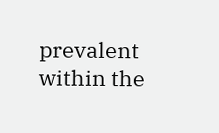prevalent within the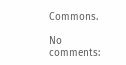Commons.

No comments: